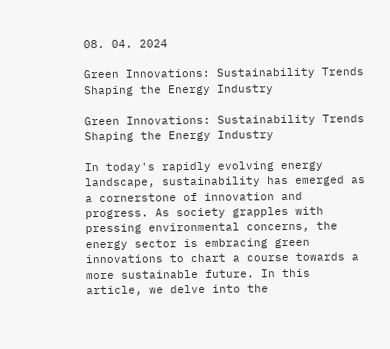08. 04. 2024

Green Innovations: Sustainability Trends Shaping the Energy Industry

Green Innovations: Sustainability Trends Shaping the Energy Industry

In today's rapidly evolving energy landscape, sustainability has emerged as a cornerstone of innovation and progress. As society grapples with pressing environmental concerns, the energy sector is embracing green innovations to chart a course towards a more sustainable future. In this article, we delve into the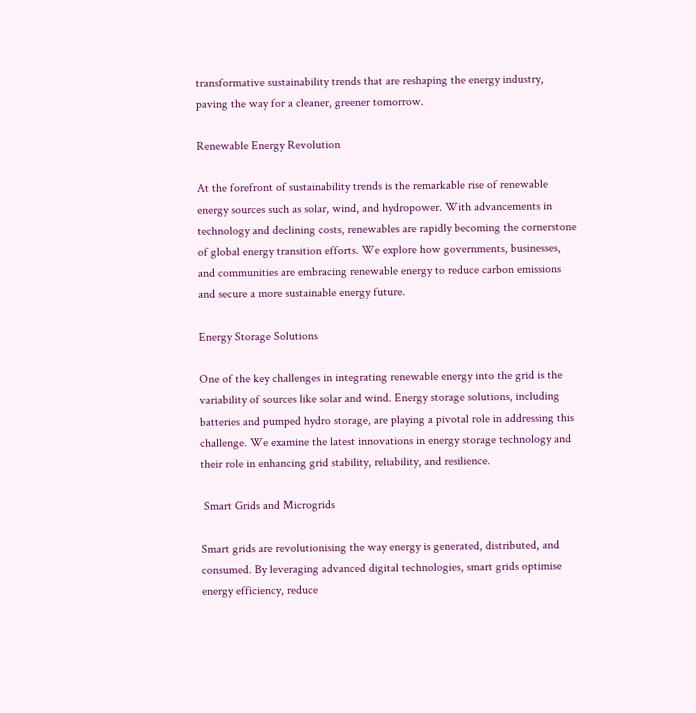transformative sustainability trends that are reshaping the energy industry, paving the way for a cleaner, greener tomorrow.

Renewable Energy Revolution

At the forefront of sustainability trends is the remarkable rise of renewable energy sources such as solar, wind, and hydropower. With advancements in technology and declining costs, renewables are rapidly becoming the cornerstone of global energy transition efforts. We explore how governments, businesses, and communities are embracing renewable energy to reduce carbon emissions and secure a more sustainable energy future.

Energy Storage Solutions

One of the key challenges in integrating renewable energy into the grid is the variability of sources like solar and wind. Energy storage solutions, including batteries and pumped hydro storage, are playing a pivotal role in addressing this challenge. We examine the latest innovations in energy storage technology and their role in enhancing grid stability, reliability, and resilience.

 Smart Grids and Microgrids

Smart grids are revolutionising the way energy is generated, distributed, and consumed. By leveraging advanced digital technologies, smart grids optimise energy efficiency, reduce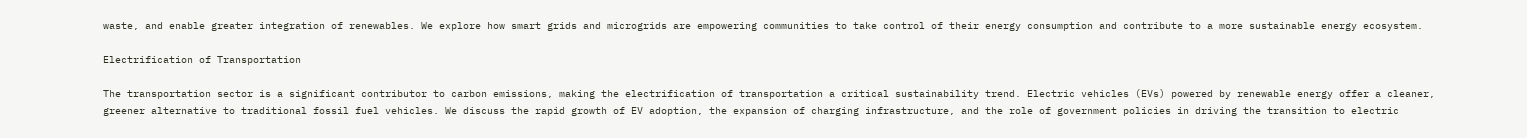waste, and enable greater integration of renewables. We explore how smart grids and microgrids are empowering communities to take control of their energy consumption and contribute to a more sustainable energy ecosystem.

Electrification of Transportation

The transportation sector is a significant contributor to carbon emissions, making the electrification of transportation a critical sustainability trend. Electric vehicles (EVs) powered by renewable energy offer a cleaner, greener alternative to traditional fossil fuel vehicles. We discuss the rapid growth of EV adoption, the expansion of charging infrastructure, and the role of government policies in driving the transition to electric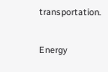transportation.

Energy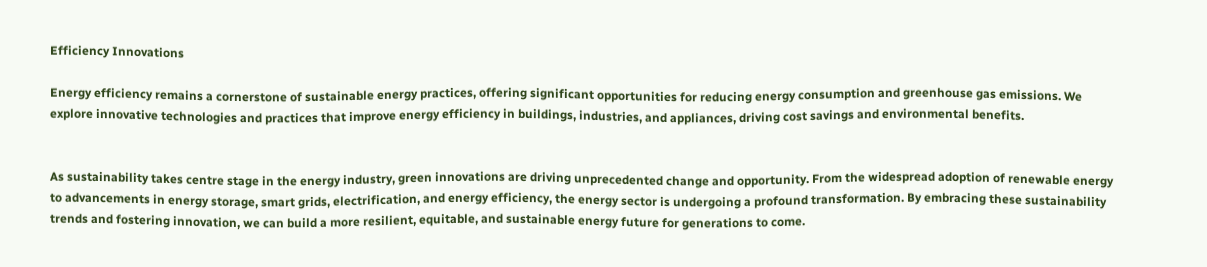Efficiency Innovations

Energy efficiency remains a cornerstone of sustainable energy practices, offering significant opportunities for reducing energy consumption and greenhouse gas emissions. We explore innovative technologies and practices that improve energy efficiency in buildings, industries, and appliances, driving cost savings and environmental benefits.


As sustainability takes centre stage in the energy industry, green innovations are driving unprecedented change and opportunity. From the widespread adoption of renewable energy to advancements in energy storage, smart grids, electrification, and energy efficiency, the energy sector is undergoing a profound transformation. By embracing these sustainability trends and fostering innovation, we can build a more resilient, equitable, and sustainable energy future for generations to come.